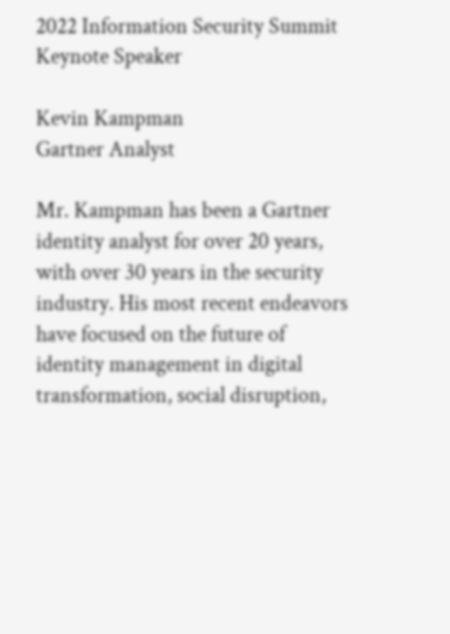2022 Information Security Summit Keynote Speaker

Kevin Kampman
Gartner Analyst

Mr. Kampman has been a Gartner identity analyst for over 20 years, with over 30 years in the security industry. His most recent endeavors have focused on the future of identity management in digital transformation, social disruption,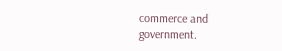commerce and government.